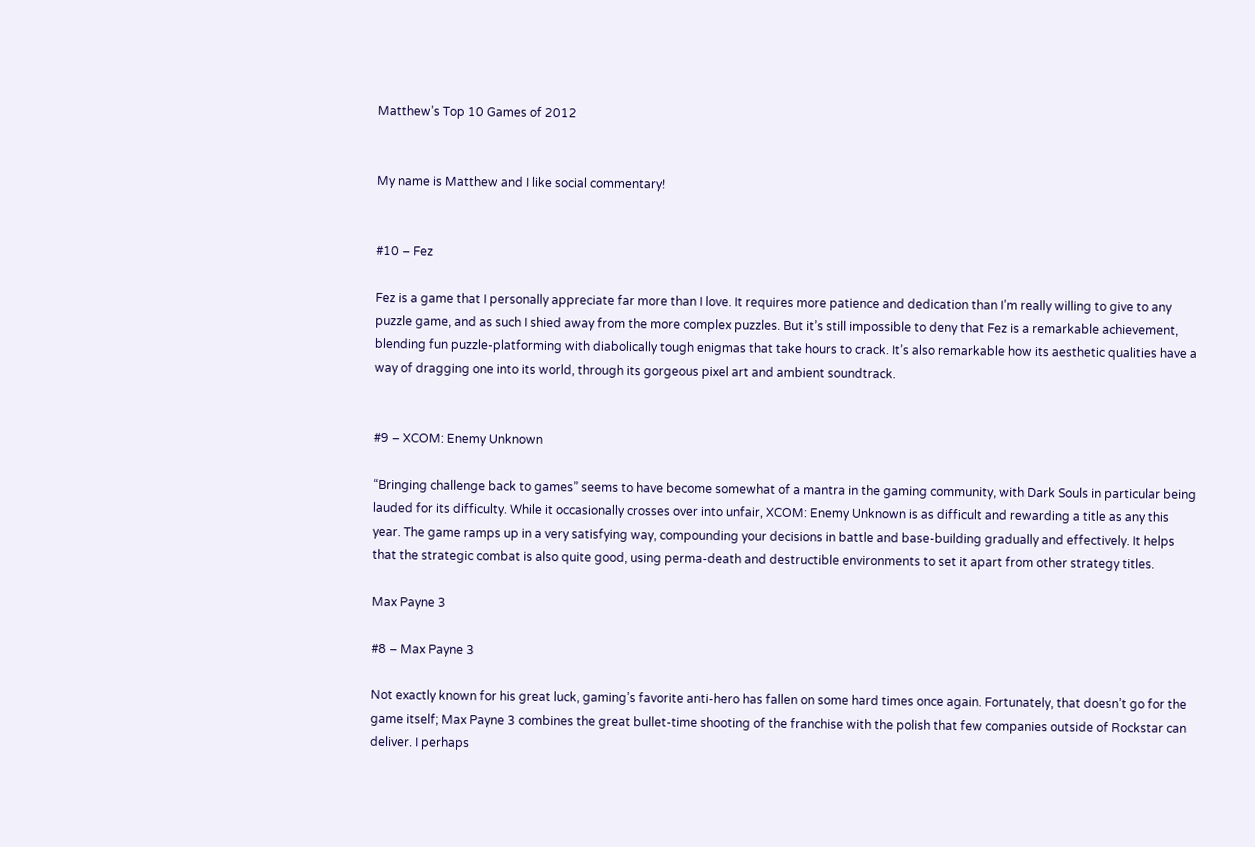Matthew’s Top 10 Games of 2012


My name is Matthew and I like social commentary!


#10 – Fez

Fez is a game that I personally appreciate far more than I love. It requires more patience and dedication than I’m really willing to give to any puzzle game, and as such I shied away from the more complex puzzles. But it’s still impossible to deny that Fez is a remarkable achievement, blending fun puzzle-platforming with diabolically tough enigmas that take hours to crack. It’s also remarkable how its aesthetic qualities have a way of dragging one into its world, through its gorgeous pixel art and ambient soundtrack.


#9 – XCOM: Enemy Unknown

“Bringing challenge back to games” seems to have become somewhat of a mantra in the gaming community, with Dark Souls in particular being lauded for its difficulty. While it occasionally crosses over into unfair, XCOM: Enemy Unknown is as difficult and rewarding a title as any this year. The game ramps up in a very satisfying way, compounding your decisions in battle and base-building gradually and effectively. It helps that the strategic combat is also quite good, using perma-death and destructible environments to set it apart from other strategy titles.

Max Payne 3

#8 – Max Payne 3

Not exactly known for his great luck, gaming’s favorite anti-hero has fallen on some hard times once again. Fortunately, that doesn’t go for the game itself; Max Payne 3 combines the great bullet-time shooting of the franchise with the polish that few companies outside of Rockstar can deliver. I perhaps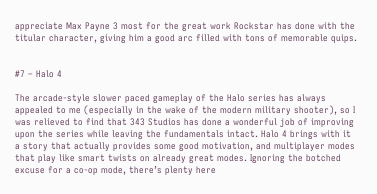appreciate Max Payne 3 most for the great work Rockstar has done with the titular character, giving him a good arc filled with tons of memorable quips.


#7 – Halo 4

The arcade-style slower paced gameplay of the Halo series has always appealed to me (especially in the wake of the modern military shooter), so I was relieved to find that 343 Studios has done a wonderful job of improving upon the series while leaving the fundamentals intact. Halo 4 brings with it a story that actually provides some good motivation, and multiplayer modes that play like smart twists on already great modes. Ignoring the botched excuse for a co-op mode, there’s plenty here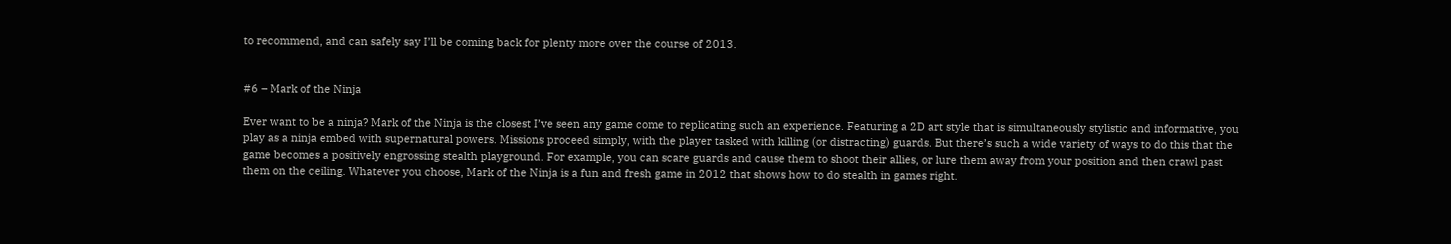to recommend, and can safely say I’ll be coming back for plenty more over the course of 2013.


#6 – Mark of the Ninja

Ever want to be a ninja? Mark of the Ninja is the closest I’ve seen any game come to replicating such an experience. Featuring a 2D art style that is simultaneously stylistic and informative, you play as a ninja embed with supernatural powers. Missions proceed simply, with the player tasked with killing (or distracting) guards. But there’s such a wide variety of ways to do this that the game becomes a positively engrossing stealth playground. For example, you can scare guards and cause them to shoot their allies, or lure them away from your position and then crawl past them on the ceiling. Whatever you choose, Mark of the Ninja is a fun and fresh game in 2012 that shows how to do stealth in games right.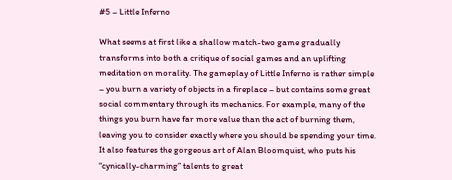#5 – Little Inferno

What seems at first like a shallow match-two game gradually transforms into both a critique of social games and an uplifting meditation on morality. The gameplay of Little Inferno is rather simple – you burn a variety of objects in a fireplace – but contains some great social commentary through its mechanics. For example, many of the things you burn have far more value than the act of burning them, leaving you to consider exactly where you should be spending your time. It also features the gorgeous art of Alan Bloomquist, who puts his “cynically-charming” talents to great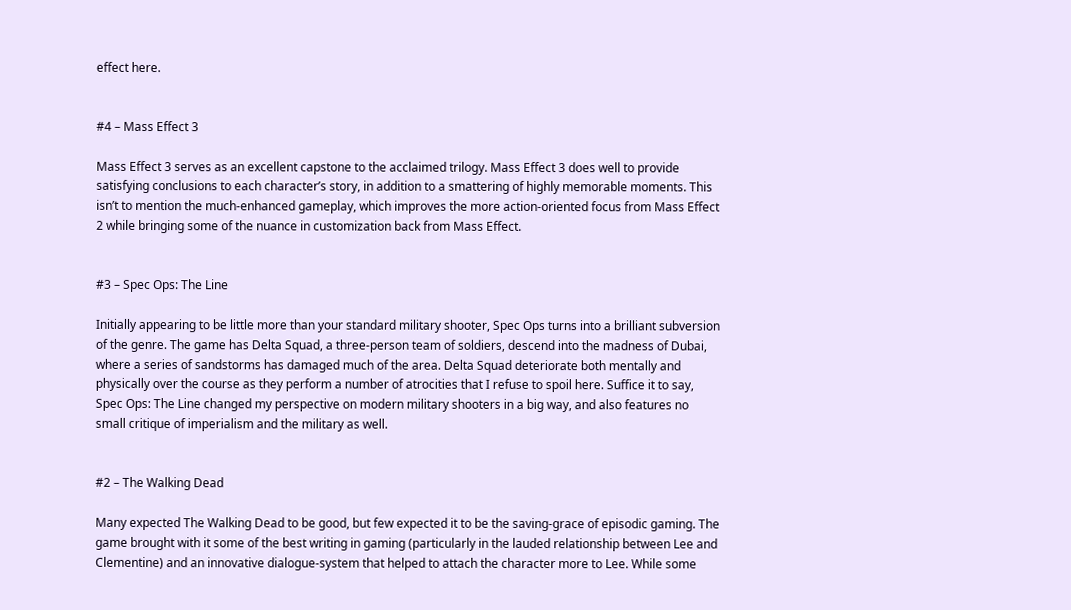effect here.


#4 – Mass Effect 3

Mass Effect 3 serves as an excellent capstone to the acclaimed trilogy. Mass Effect 3 does well to provide satisfying conclusions to each character’s story, in addition to a smattering of highly memorable moments. This isn’t to mention the much-enhanced gameplay, which improves the more action-oriented focus from Mass Effect 2 while bringing some of the nuance in customization back from Mass Effect.


#3 – Spec Ops: The Line

Initially appearing to be little more than your standard military shooter, Spec Ops turns into a brilliant subversion of the genre. The game has Delta Squad, a three-person team of soldiers, descend into the madness of Dubai, where a series of sandstorms has damaged much of the area. Delta Squad deteriorate both mentally and physically over the course as they perform a number of atrocities that I refuse to spoil here. Suffice it to say, Spec Ops: The Line changed my perspective on modern military shooters in a big way, and also features no small critique of imperialism and the military as well.


#2 – The Walking Dead

Many expected The Walking Dead to be good, but few expected it to be the saving-grace of episodic gaming. The game brought with it some of the best writing in gaming (particularly in the lauded relationship between Lee and Clementine) and an innovative dialogue-system that helped to attach the character more to Lee. While some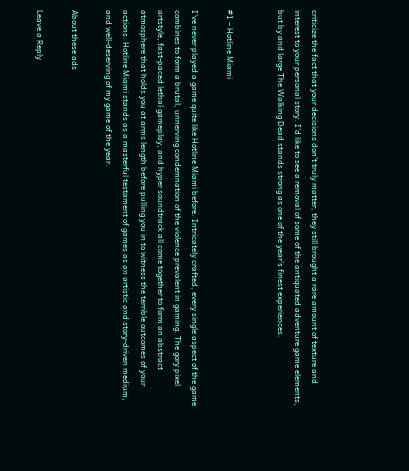criticize the fact that your decisions don’t truly matter, they still brought a rare amount of texture and interest to your personal story. I’d like to see a removal of some of the antiquated adventure game elements, but by and large The Walking Dead stands strong as one of the year’s finest experiences.


#1 – Hotline Miami

I’ve never played a game quite like Hotline Miami before. Intricately crafted, every single aspect of the game combines to form a brutal, unnerving condemnation of the violence prevalent in gaming. The gory pixel artstyle, fast-paced lethal gameplay, and hyper soundtrack all come together to form an abstract atmosphere that holds you at arms length before pulling you in to witness the terrible outcomes of your actions. Hotline Miami stands as a masterful testament of games as an artistic and story-driven medium, and well-deserving of my game of the year.

About these ads

Leave a Reply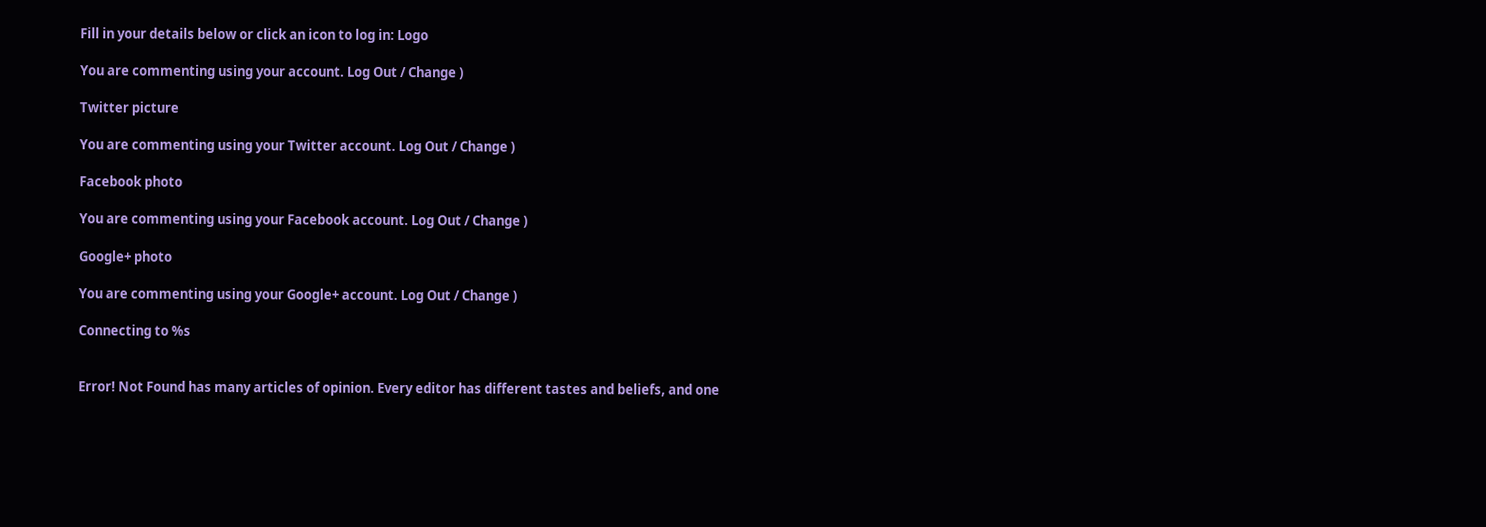Fill in your details below or click an icon to log in: Logo

You are commenting using your account. Log Out / Change )

Twitter picture

You are commenting using your Twitter account. Log Out / Change )

Facebook photo

You are commenting using your Facebook account. Log Out / Change )

Google+ photo

You are commenting using your Google+ account. Log Out / Change )

Connecting to %s


Error! Not Found has many articles of opinion. Every editor has different tastes and beliefs, and one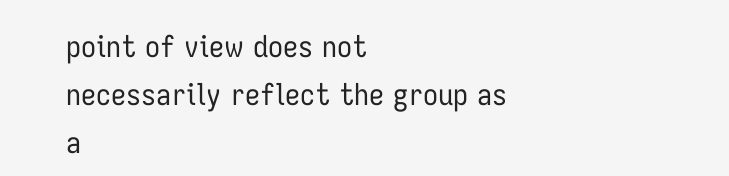point of view does not necessarily reflect the group as a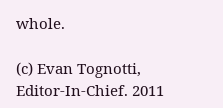whole.

(c) Evan Tognotti, Editor-In-Chief. 2011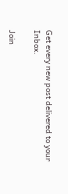Get every new post delivered to your Inbox.

Join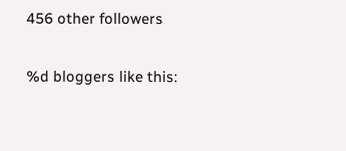456 other followers

%d bloggers like this: